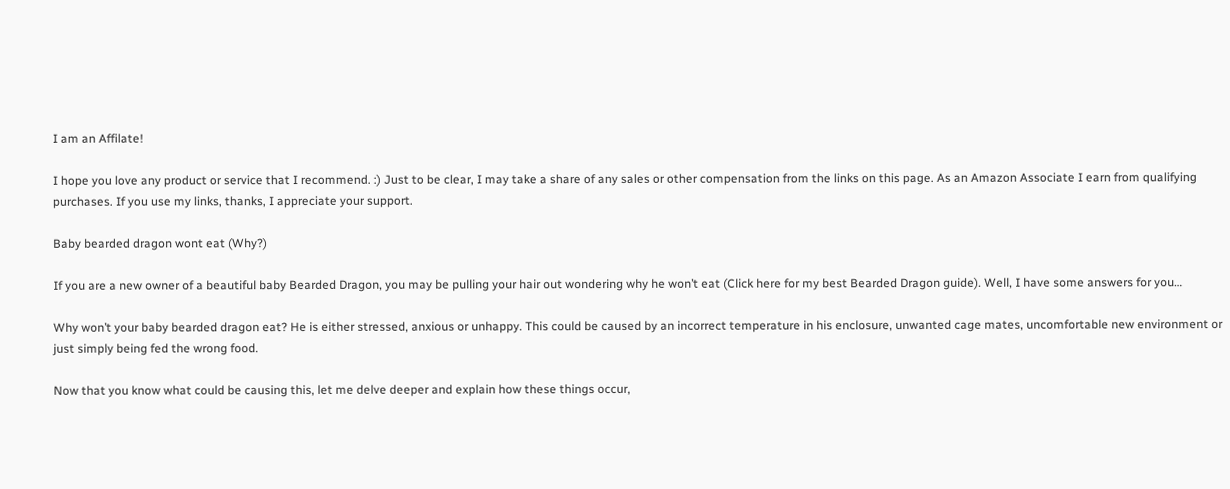I am an Affilate!

I hope you love any product or service that I recommend. :) Just to be clear, I may take a share of any sales or other compensation from the links on this page. As an Amazon Associate I earn from qualifying purchases. If you use my links, thanks, I appreciate your support.

Baby bearded dragon wont eat (Why?)

If you are a new owner of a beautiful baby Bearded Dragon, you may be pulling your hair out wondering why he won’t eat (Click here for my best Bearded Dragon guide). Well, I have some answers for you…

Why won’t your baby bearded dragon eat? He is either stressed, anxious or unhappy. This could be caused by an incorrect temperature in his enclosure, unwanted cage mates, uncomfortable new environment or just simply being fed the wrong food.

Now that you know what could be causing this, let me delve deeper and explain how these things occur,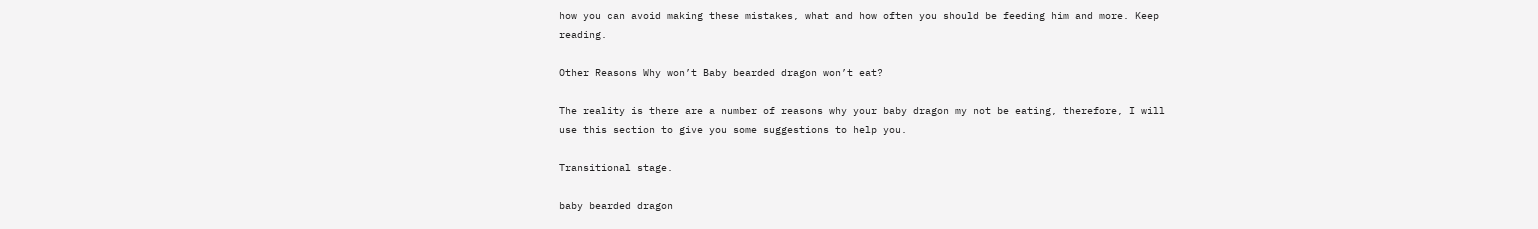how you can avoid making these mistakes, what and how often you should be feeding him and more. Keep reading.

Other Reasons Why won’t Baby bearded dragon won’t eat?

The reality is there are a number of reasons why your baby dragon my not be eating, therefore, I will use this section to give you some suggestions to help you.

Transitional stage.

baby bearded dragon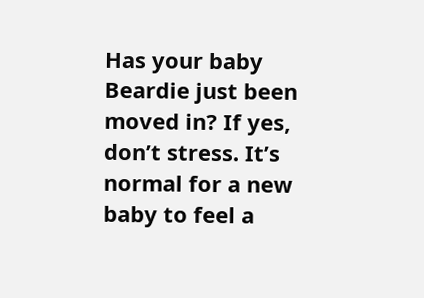Has your baby Beardie just been moved in? If yes, don’t stress. It’s normal for a new baby to feel a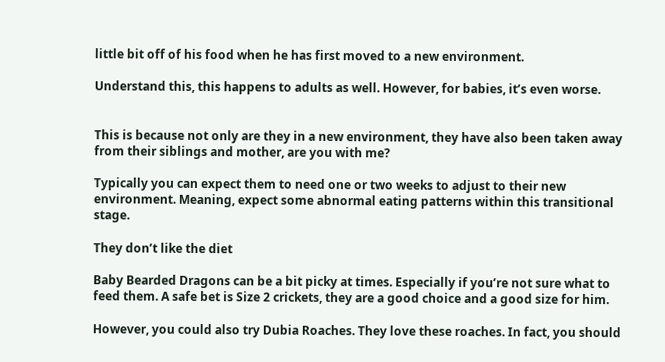little bit off of his food when he has first moved to a new environment.

Understand this, this happens to adults as well. However, for babies, it’s even worse.


This is because not only are they in a new environment, they have also been taken away from their siblings and mother, are you with me?

Typically you can expect them to need one or two weeks to adjust to their new environment. Meaning, expect some abnormal eating patterns within this transitional stage.

They don’t like the diet

Baby Bearded Dragons can be a bit picky at times. Especially if you’re not sure what to feed them. A safe bet is Size 2 crickets, they are a good choice and a good size for him.

However, you could also try Dubia Roaches. They love these roaches. In fact, you should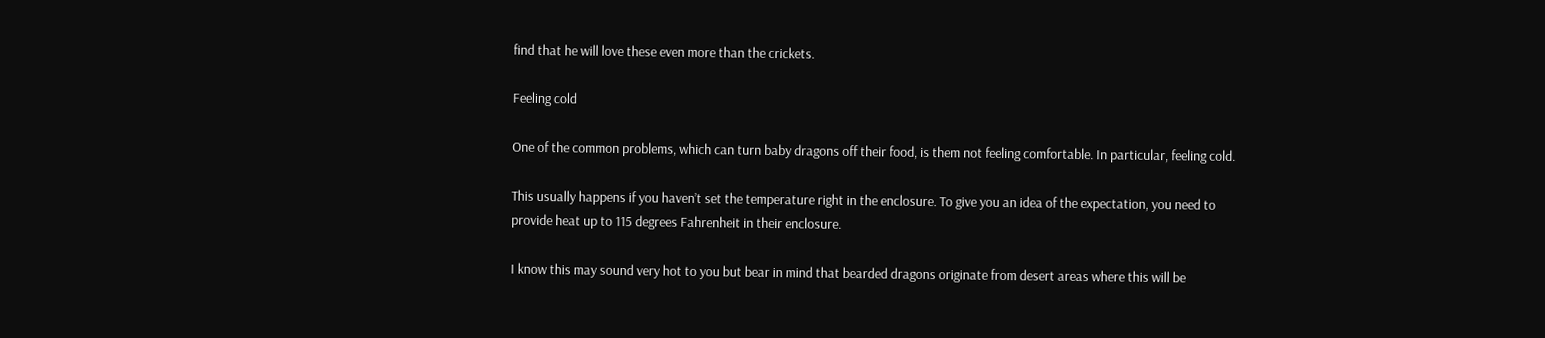find that he will love these even more than the crickets.

Feeling cold

One of the common problems, which can turn baby dragons off their food, is them not feeling comfortable. In particular, feeling cold.

This usually happens if you haven’t set the temperature right in the enclosure. To give you an idea of the expectation, you need to provide heat up to 115 degrees Fahrenheit in their enclosure.

I know this may sound very hot to you but bear in mind that bearded dragons originate from desert areas where this will be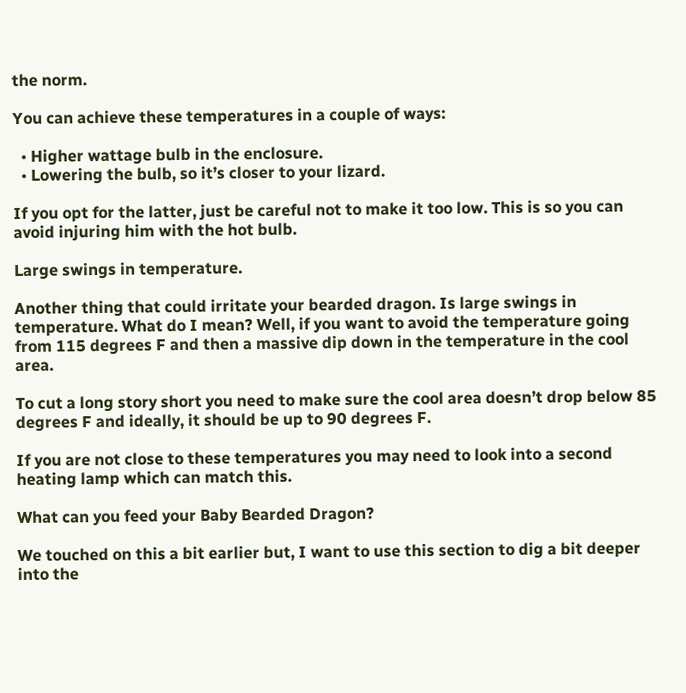the norm.

You can achieve these temperatures in a couple of ways:

  • Higher wattage bulb in the enclosure.
  • Lowering the bulb, so it’s closer to your lizard.

If you opt for the latter, just be careful not to make it too low. This is so you can avoid injuring him with the hot bulb.

Large swings in temperature.

Another thing that could irritate your bearded dragon. Is large swings in temperature. What do I mean? Well, if you want to avoid the temperature going from 115 degrees F and then a massive dip down in the temperature in the cool area.

To cut a long story short you need to make sure the cool area doesn’t drop below 85 degrees F and ideally, it should be up to 90 degrees F.

If you are not close to these temperatures you may need to look into a second heating lamp which can match this.

What can you feed your Baby Bearded Dragon?

We touched on this a bit earlier but, I want to use this section to dig a bit deeper into the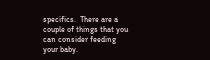specifics.  There are a couple of things that you can consider feeding your baby.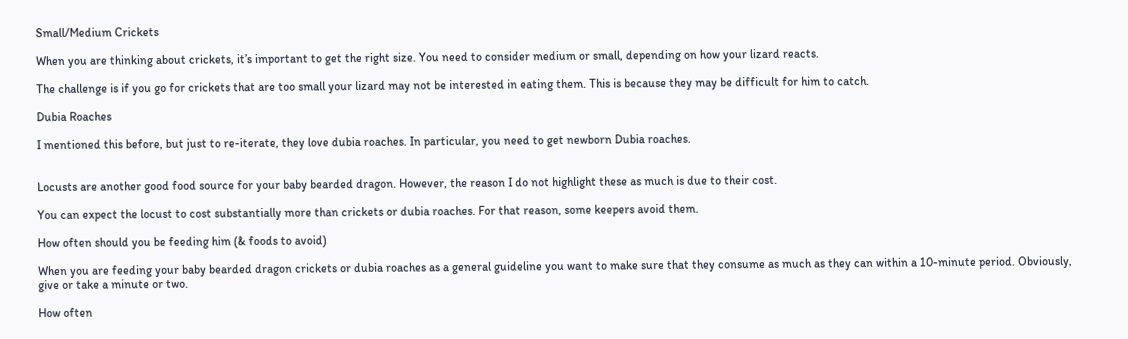Small/Medium Crickets

When you are thinking about crickets, it’s important to get the right size. You need to consider medium or small, depending on how your lizard reacts.

The challenge is if you go for crickets that are too small your lizard may not be interested in eating them. This is because they may be difficult for him to catch.

Dubia Roaches

I mentioned this before, but just to re-iterate, they love dubia roaches. In particular, you need to get newborn Dubia roaches.


Locusts are another good food source for your baby bearded dragon. However, the reason I do not highlight these as much is due to their cost.

You can expect the locust to cost substantially more than crickets or dubia roaches. For that reason, some keepers avoid them.

How often should you be feeding him (& foods to avoid)

When you are feeding your baby bearded dragon crickets or dubia roaches as a general guideline you want to make sure that they consume as much as they can within a 10-minute period. Obviously, give or take a minute or two.

How often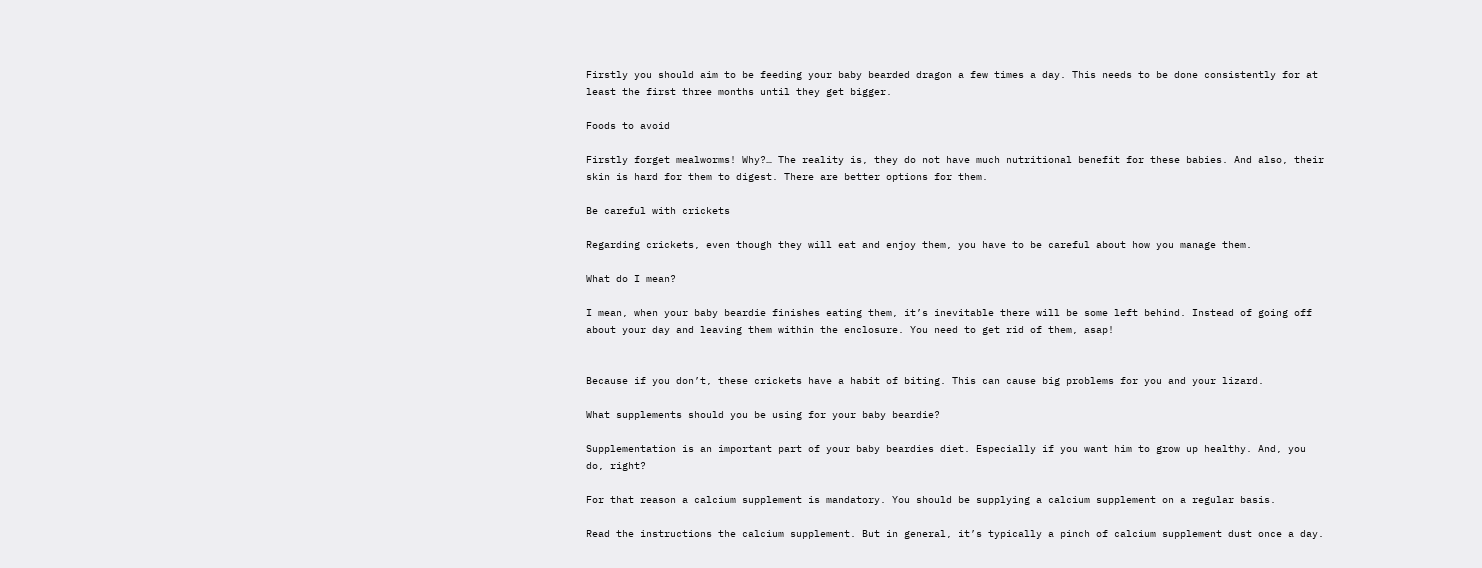Firstly you should aim to be feeding your baby bearded dragon a few times a day. This needs to be done consistently for at least the first three months until they get bigger.

Foods to avoid

Firstly forget mealworms! Why?… The reality is, they do not have much nutritional benefit for these babies. And also, their skin is hard for them to digest. There are better options for them.

Be careful with crickets

Regarding crickets, even though they will eat and enjoy them, you have to be careful about how you manage them.

What do I mean?

I mean, when your baby beardie finishes eating them, it’s inevitable there will be some left behind. Instead of going off about your day and leaving them within the enclosure. You need to get rid of them, asap!


Because if you don’t, these crickets have a habit of biting. This can cause big problems for you and your lizard.

What supplements should you be using for your baby beardie?

Supplementation is an important part of your baby beardies diet. Especially if you want him to grow up healthy. And, you do, right?

For that reason a calcium supplement is mandatory. You should be supplying a calcium supplement on a regular basis.

Read the instructions the calcium supplement. But in general, it’s typically a pinch of calcium supplement dust once a day.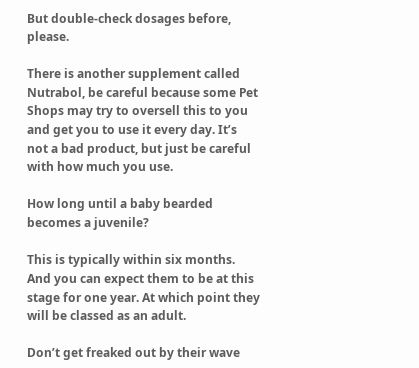But double-check dosages before, please.

There is another supplement called Nutrabol, be careful because some Pet Shops may try to oversell this to you and get you to use it every day. It’s not a bad product, but just be careful with how much you use.

How long until a baby bearded becomes a juvenile?

This is typically within six months. And you can expect them to be at this stage for one year. At which point they will be classed as an adult.

Don’t get freaked out by their wave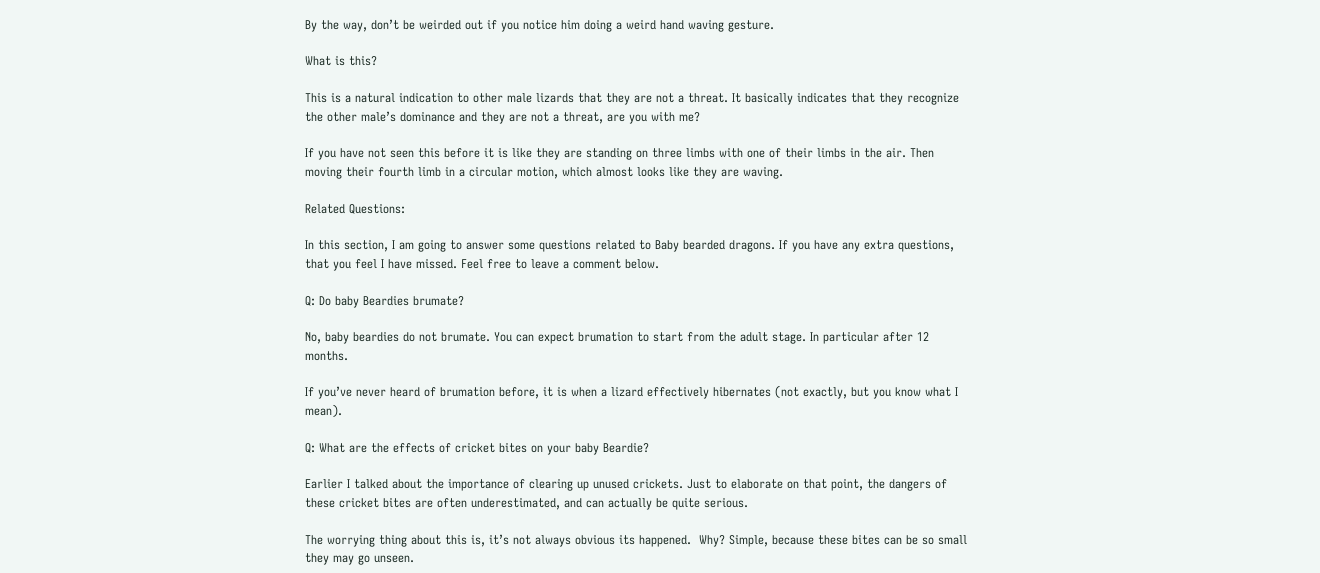By the way, don’t be weirded out if you notice him doing a weird hand waving gesture.

What is this?

This is a natural indication to other male lizards that they are not a threat. It basically indicates that they recognize the other male’s dominance and they are not a threat, are you with me?

If you have not seen this before it is like they are standing on three limbs with one of their limbs in the air. Then moving their fourth limb in a circular motion, which almost looks like they are waving.

Related Questions:

In this section, I am going to answer some questions related to Baby bearded dragons. If you have any extra questions, that you feel I have missed. Feel free to leave a comment below.

Q: Do baby Beardies brumate?

No, baby beardies do not brumate. You can expect brumation to start from the adult stage. In particular after 12 months.

If you’ve never heard of brumation before, it is when a lizard effectively hibernates (not exactly, but you know what I mean).

Q: What are the effects of cricket bites on your baby Beardie?

Earlier I talked about the importance of clearing up unused crickets. Just to elaborate on that point, the dangers of these cricket bites are often underestimated, and can actually be quite serious.

The worrying thing about this is, it’s not always obvious its happened.  Why? Simple, because these bites can be so small they may go unseen.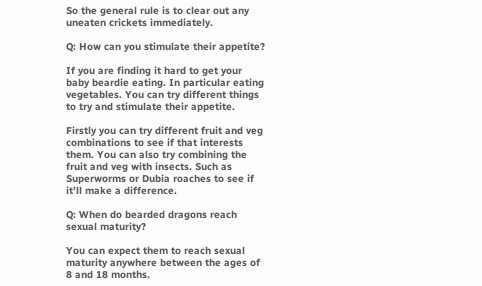So the general rule is to clear out any uneaten crickets immediately.

Q: How can you stimulate their appetite?

If you are finding it hard to get your baby beardie eating. In particular eating vegetables. You can try different things to try and stimulate their appetite.

Firstly you can try different fruit and veg combinations to see if that interests them. You can also try combining the fruit and veg with insects. Such as Superworms or Dubia roaches to see if it’ll make a difference.

Q: When do bearded dragons reach sexual maturity?

You can expect them to reach sexual maturity anywhere between the ages of 8 and 18 months.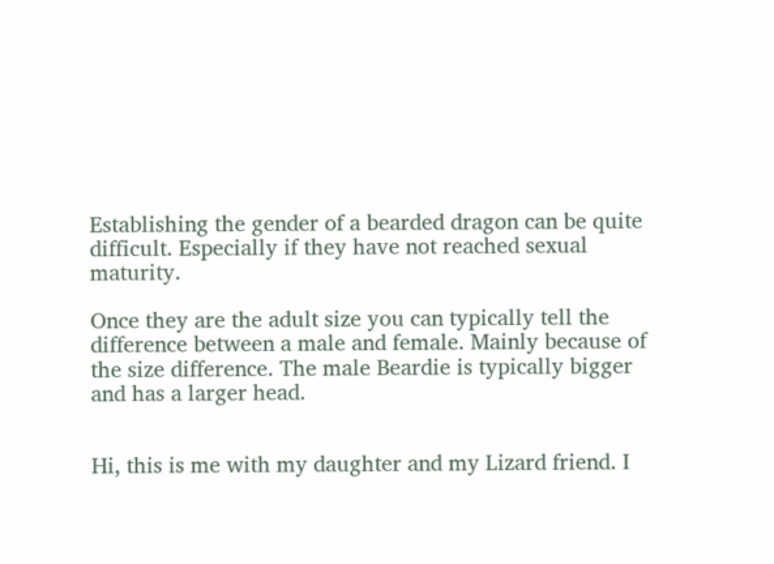Establishing the gender of a bearded dragon can be quite difficult. Especially if they have not reached sexual maturity.

Once they are the adult size you can typically tell the difference between a male and female. Mainly because of the size difference. The male Beardie is typically bigger and has a larger head.


Hi, this is me with my daughter and my Lizard friend. I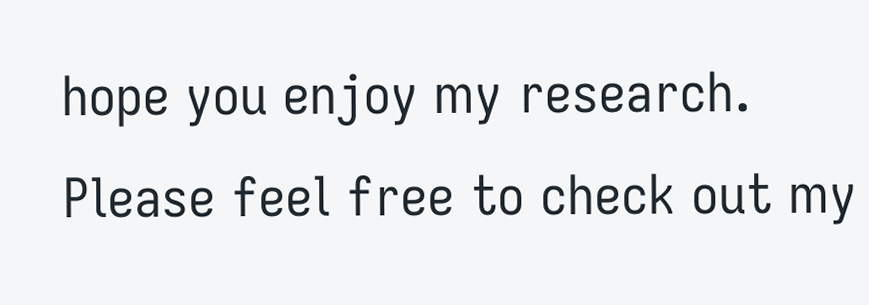hope you enjoy my research. Please feel free to check out my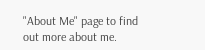"About Me" page to find out more about me.